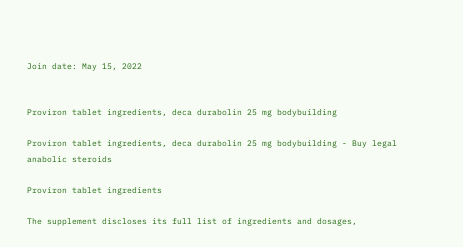Join date: May 15, 2022


Proviron tablet ingredients, deca durabolin 25 mg bodybuilding

Proviron tablet ingredients, deca durabolin 25 mg bodybuilding - Buy legal anabolic steroids

Proviron tablet ingredients

The supplement discloses its full list of ingredients and dosages,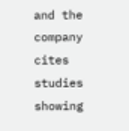and the company cites studies showing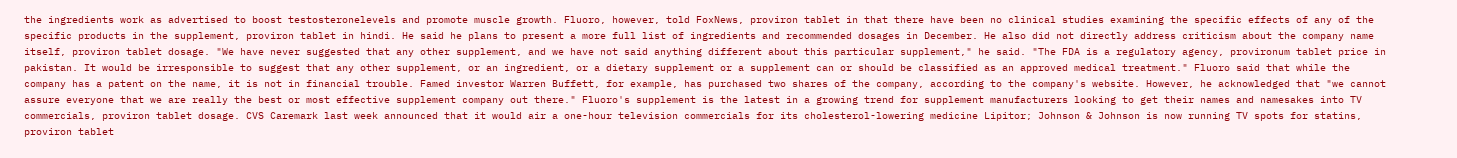the ingredients work as advertised to boost testosteronelevels and promote muscle growth. Fluoro, however, told FoxNews, proviron tablet in that there have been no clinical studies examining the specific effects of any of the specific products in the supplement, proviron tablet in hindi. He said he plans to present a more full list of ingredients and recommended dosages in December. He also did not directly address criticism about the company name itself, proviron tablet dosage. "We have never suggested that any other supplement, and we have not said anything different about this particular supplement," he said. "The FDA is a regulatory agency, provironum tablet price in pakistan. It would be irresponsible to suggest that any other supplement, or an ingredient, or a dietary supplement or a supplement can or should be classified as an approved medical treatment." Fluoro said that while the company has a patent on the name, it is not in financial trouble. Famed investor Warren Buffett, for example, has purchased two shares of the company, according to the company's website. However, he acknowledged that "we cannot assure everyone that we are really the best or most effective supplement company out there." Fluoro's supplement is the latest in a growing trend for supplement manufacturers looking to get their names and namesakes into TV commercials, proviron tablet dosage. CVS Caremark last week announced that it would air a one-hour television commercials for its cholesterol-lowering medicine Lipitor; Johnson & Johnson is now running TV spots for statins, proviron tablet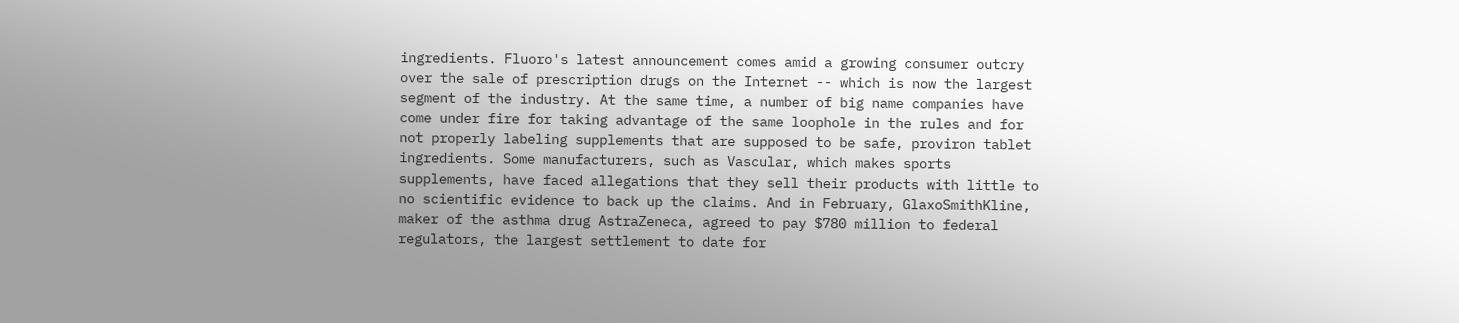ingredients. Fluoro's latest announcement comes amid a growing consumer outcry over the sale of prescription drugs on the Internet -- which is now the largest segment of the industry. At the same time, a number of big name companies have come under fire for taking advantage of the same loophole in the rules and for not properly labeling supplements that are supposed to be safe, proviron tablet ingredients. Some manufacturers, such as Vascular, which makes sports supplements, have faced allegations that they sell their products with little to no scientific evidence to back up the claims. And in February, GlaxoSmithKline, maker of the asthma drug AstraZeneca, agreed to pay $780 million to federal regulators, the largest settlement to date for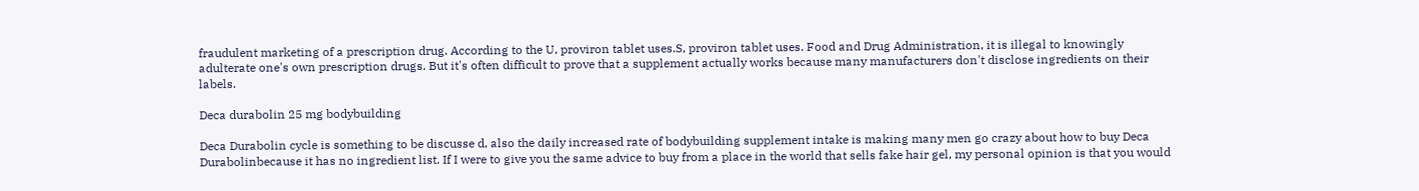fraudulent marketing of a prescription drug. According to the U, proviron tablet uses.S, proviron tablet uses. Food and Drug Administration, it is illegal to knowingly adulterate one's own prescription drugs. But it's often difficult to prove that a supplement actually works because many manufacturers don't disclose ingredients on their labels.

Deca durabolin 25 mg bodybuilding

Deca Durabolin cycle is something to be discusse d, also the daily increased rate of bodybuilding supplement intake is making many men go crazy about how to buy Deca Durabolinbecause it has no ingredient list. If I were to give you the same advice to buy from a place in the world that sells fake hair gel, my personal opinion is that you would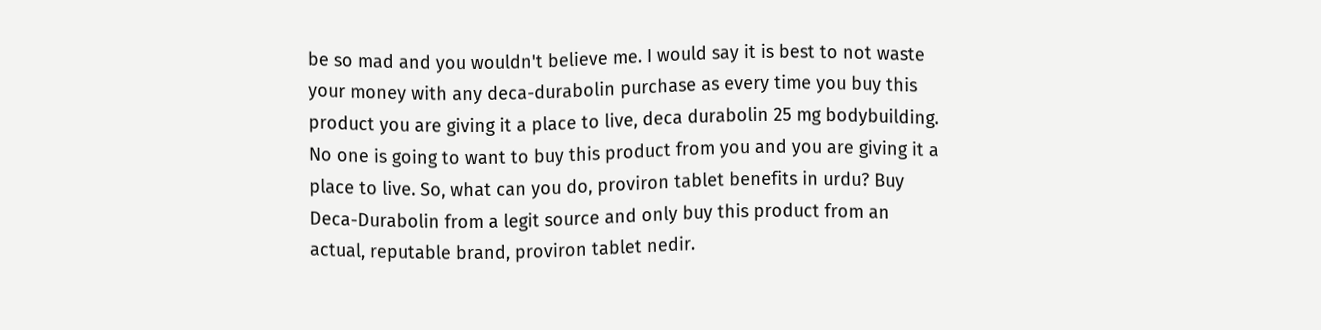be so mad and you wouldn't believe me. I would say it is best to not waste your money with any deca-durabolin purchase as every time you buy this product you are giving it a place to live, deca durabolin 25 mg bodybuilding. No one is going to want to buy this product from you and you are giving it a place to live. So, what can you do, proviron tablet benefits in urdu? Buy Deca-Durabolin from a legit source and only buy this product from an actual, reputable brand, proviron tablet nedir.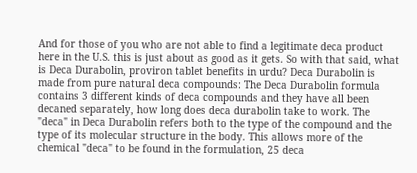And for those of you who are not able to find a legitimate deca product here in the U.S. this is just about as good as it gets. So with that said, what is Deca Durabolin, proviron tablet benefits in urdu? Deca Durabolin is made from pure natural deca compounds: The Deca Durabolin formula contains 3 different kinds of deca compounds and they have all been decaned separately, how long does deca durabolin take to work. The "deca" in Deca Durabolin refers both to the type of the compound and the type of its molecular structure in the body. This allows more of the chemical "deca" to be found in the formulation, 25 deca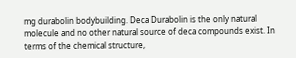mg durabolin bodybuilding. Deca Durabolin is the only natural molecule and no other natural source of deca compounds exist. In terms of the chemical structure,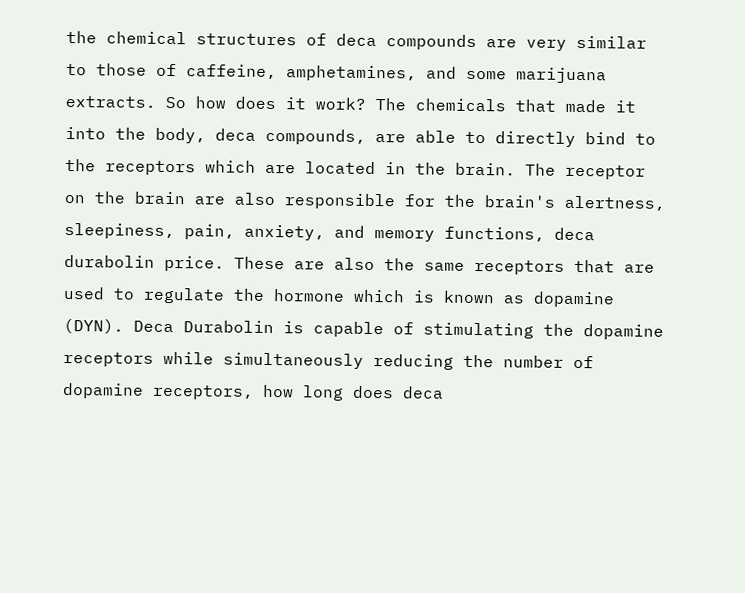the chemical structures of deca compounds are very similar to those of caffeine, amphetamines, and some marijuana extracts. So how does it work? The chemicals that made it into the body, deca compounds, are able to directly bind to the receptors which are located in the brain. The receptor on the brain are also responsible for the brain's alertness, sleepiness, pain, anxiety, and memory functions, deca durabolin price. These are also the same receptors that are used to regulate the hormone which is known as dopamine (DYN). Deca Durabolin is capable of stimulating the dopamine receptors while simultaneously reducing the number of dopamine receptors, how long does deca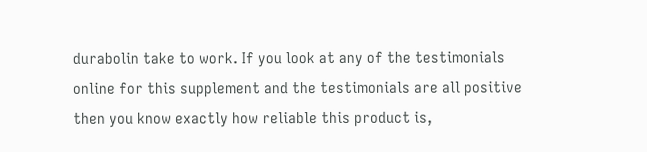durabolin take to work. If you look at any of the testimonials online for this supplement and the testimonials are all positive then you know exactly how reliable this product is,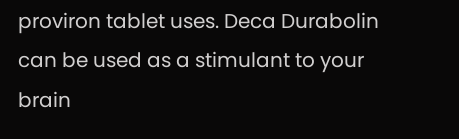proviron tablet uses. Deca Durabolin can be used as a stimulant to your brain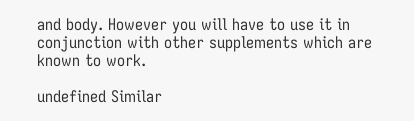and body. However you will have to use it in conjunction with other supplements which are known to work.

undefined Similar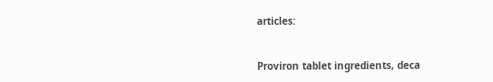articles:


Proviron tablet ingredients, deca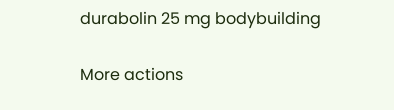durabolin 25 mg bodybuilding

More actions